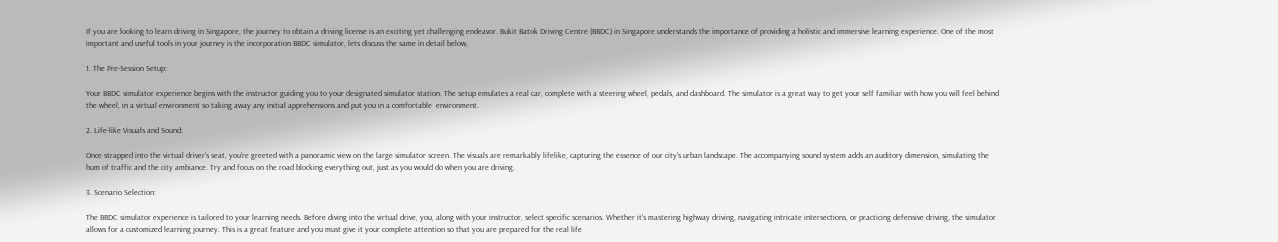If you are looking to learn driving in Singapore, the journey to obtain a driving license is an exciting yet challenging endeavor. Bukit Batok Driving Centre (BBDC) in Singapore understands the importance of providing a holistic and immersive learning experience. One of the most important and useful tools in your journey is the incorporation BBDC simulator, lets discuss the same in detail below,

1. The Pre-Session Setup:

Your BBDC simulator experience begins with the instructor guiding you to your designated simulator station. The setup emulates a real car, complete with a steering wheel, pedals, and dashboard. The simulator is a great way to get your self familiar with how you will feel behind the wheel, in a virtual environment so taking away any initial apprehensions and put you in a comfortable  environment.

2. Life-like Visuals and Sound:

Once strapped into the virtual driver's seat, you're greeted with a panoramic view on the large simulator screen. The visuals are remarkably lifelike, capturing the essence of our city's urban landscape. The accompanying sound system adds an auditory dimension, simulating the hum of traffic and the city ambiance. Try and focus on the road blocking everything out, just as you would do when you are driving.

3. Scenario Selection:

The BBDC simulator experience is tailored to your learning needs. Before diving into the virtual drive, you, along with your instructor, select specific scenarios. Whether it's mastering highway driving, navigating intricate intersections, or practicing defensive driving, the simulator allows for a customized learning journey. This is a great feature and you must give it your complete attention so that you are prepared for the real life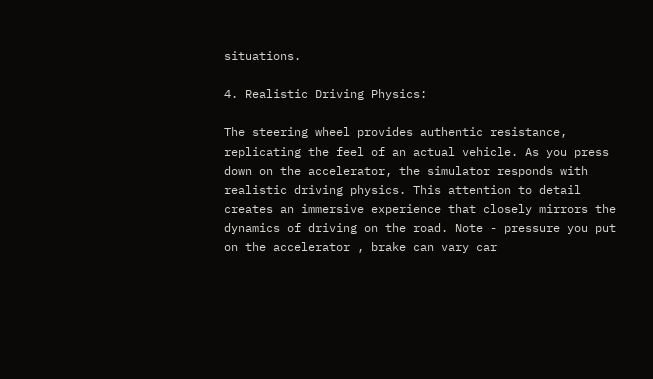situations.

4. Realistic Driving Physics:

The steering wheel provides authentic resistance, replicating the feel of an actual vehicle. As you press down on the accelerator, the simulator responds with realistic driving physics. This attention to detail creates an immersive experience that closely mirrors the dynamics of driving on the road. Note - pressure you put on the accelerator , brake can vary car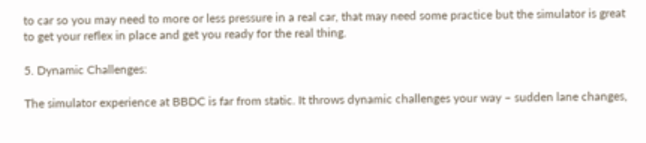to car so you may need to more or less pressure in a real car, that may need some practice but the simulator is great to get your reflex in place and get you ready for the real thing.

5. Dynamic Challenges:

The simulator experience at BBDC is far from static. It throws dynamic challenges your way – sudden lane changes,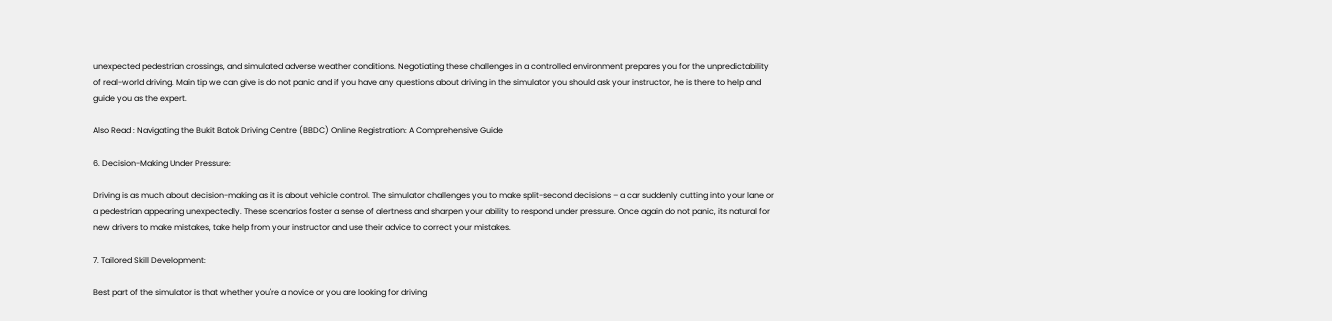unexpected pedestrian crossings, and simulated adverse weather conditions. Negotiating these challenges in a controlled environment prepares you for the unpredictability of real-world driving. Main tip we can give is do not panic and if you have any questions about driving in the simulator you should ask your instructor, he is there to help and guide you as the expert.

Also Read : Navigating the Bukit Batok Driving Centre (BBDC) Online Registration: A Comprehensive Guide

6. Decision-Making Under Pressure:

Driving is as much about decision-making as it is about vehicle control. The simulator challenges you to make split-second decisions – a car suddenly cutting into your lane or a pedestrian appearing unexpectedly. These scenarios foster a sense of alertness and sharpen your ability to respond under pressure. Once again do not panic, its natural for new drivers to make mistakes, take help from your instructor and use their advice to correct your mistakes.

7. Tailored Skill Development:

Best part of the simulator is that whether you're a novice or you are looking for driving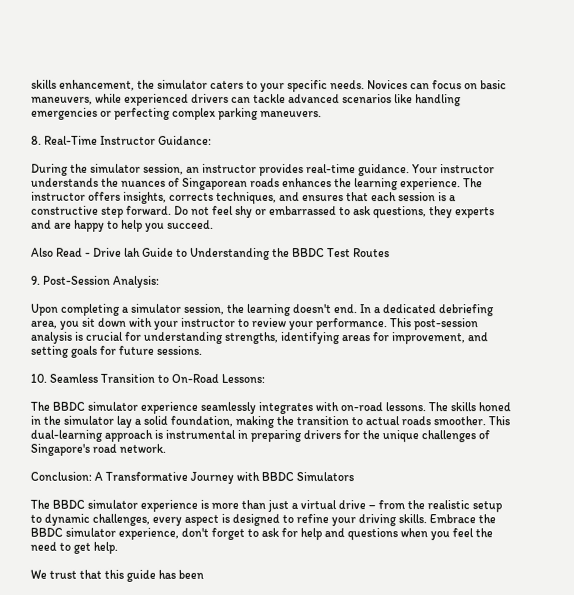skills enhancement, the simulator caters to your specific needs. Novices can focus on basic maneuvers, while experienced drivers can tackle advanced scenarios like handling emergencies or perfecting complex parking maneuvers.

8. Real-Time Instructor Guidance:

During the simulator session, an instructor provides real-time guidance. Your instructor understands the nuances of Singaporean roads enhances the learning experience. The instructor offers insights, corrects techniques, and ensures that each session is a constructive step forward. Do not feel shy or embarrassed to ask questions, they experts and are happy to help you succeed.

Also Read - Drive lah Guide to Understanding the BBDC Test Routes

9. Post-Session Analysis:

Upon completing a simulator session, the learning doesn't end. In a dedicated debriefing area, you sit down with your instructor to review your performance. This post-session analysis is crucial for understanding strengths, identifying areas for improvement, and setting goals for future sessions.

10. Seamless Transition to On-Road Lessons:

The BBDC simulator experience seamlessly integrates with on-road lessons. The skills honed in the simulator lay a solid foundation, making the transition to actual roads smoother. This dual-learning approach is instrumental in preparing drivers for the unique challenges of Singapore's road network.

Conclusion: A Transformative Journey with BBDC Simulators

The BBDC simulator experience is more than just a virtual drive – from the realistic setup to dynamic challenges, every aspect is designed to refine your driving skills. Embrace the BBDC simulator experience, don't forget to ask for help and questions when you feel the need to get help.

We trust that this guide has been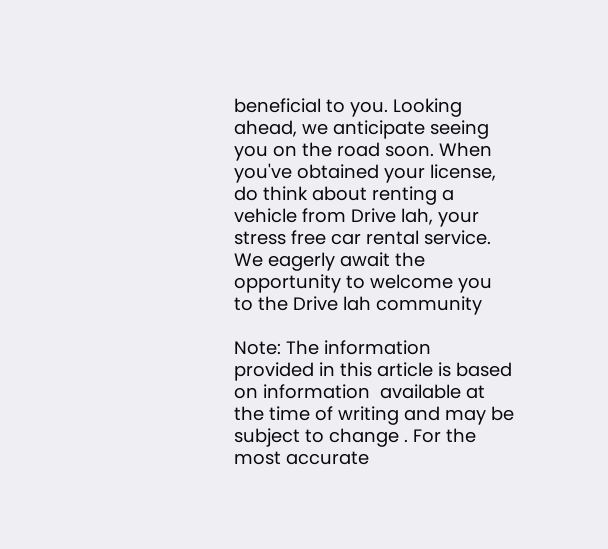beneficial to you. Looking ahead, we anticipate seeing you on the road soon. When you've obtained your license, do think about renting a vehicle from Drive lah, your stress free car rental service. We eagerly await the opportunity to welcome you to the Drive lah community

Note: The information provided in this article is based on information  available at the time of writing and may be subject to change . For the most accurate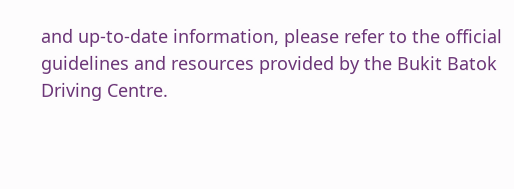and up-to-date information, please refer to the official guidelines and resources provided by the Bukit Batok Driving Centre.